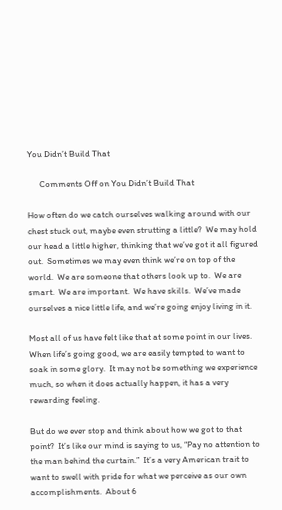You Didn’t Build That

      Comments Off on You Didn’t Build That

How often do we catch ourselves walking around with our chest stuck out, maybe even strutting a little?  We may hold our head a little higher, thinking that we’ve got it all figured out.  Sometimes we may even think we’re on top of the world.  We are someone that others look up to.  We are smart.  We are important.  We have skills.  We’ve made ourselves a nice little life, and we’re going enjoy living in it.

Most all of us have felt like that at some point in our lives.  When life’s going good, we are easily tempted to want to soak in some glory.  It may not be something we experience much, so when it does actually happen, it has a very rewarding feeling.

But do we ever stop and think about how we got to that point?  It’s like our mind is saying to us, “Pay no attention to the man behind the curtain.”  It’s a very American trait to want to swell with pride for what we perceive as our own accomplishments.  About 6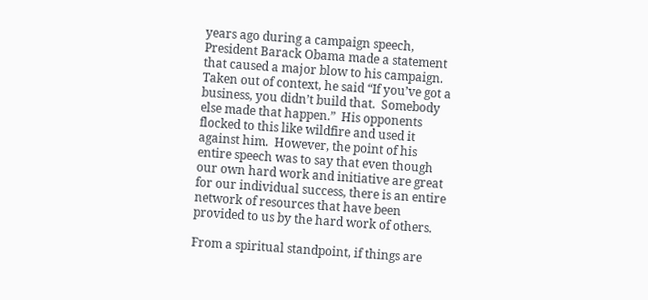years ago during a campaign speech, President Barack Obama made a statement that caused a major blow to his campaign.  Taken out of context, he said “If you’ve got a business, you didn’t build that.  Somebody else made that happen.”  His opponents flocked to this like wildfire and used it against him.  However, the point of his entire speech was to say that even though our own hard work and initiative are great for our individual success, there is an entire network of resources that have been provided to us by the hard work of others.

From a spiritual standpoint, if things are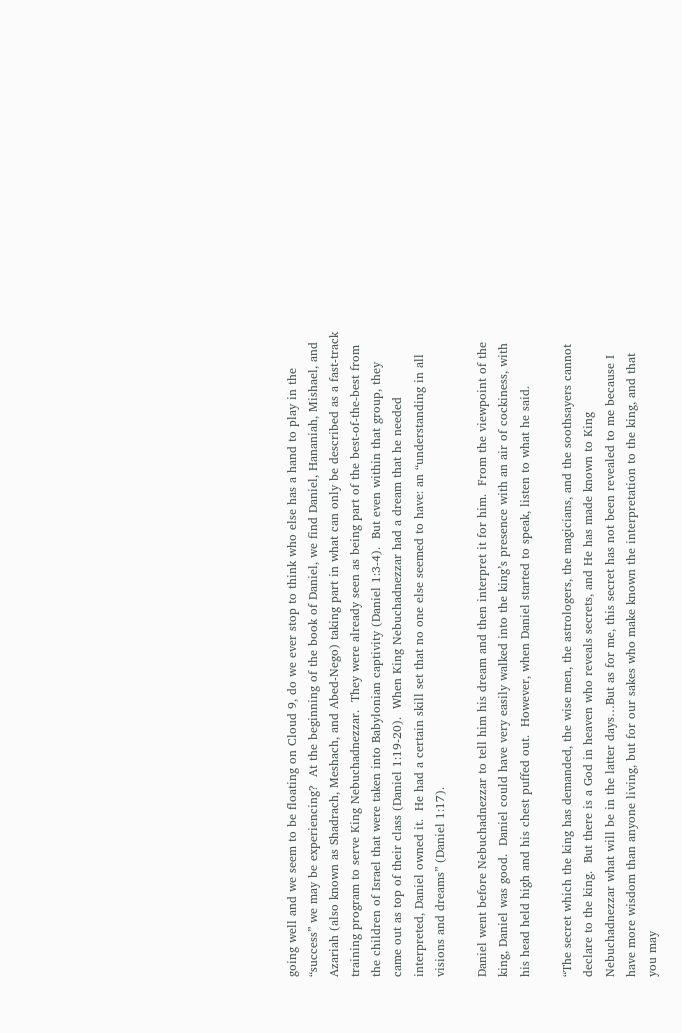going well and we seem to be floating on Cloud 9, do we ever stop to think who else has a hand to play in the “success” we may be experiencing?  At the beginning of the book of Daniel, we find Daniel, Hananiah, Mishael, and Azariah (also known as Shadrach, Meshach, and Abed-Nego) taking part in what can only be described as a fast-track training program to serve King Nebuchadnezzar.  They were already seen as being part of the best-of-the-best from the children of Israel that were taken into Babylonian captivity (Daniel 1:3-4).  But even within that group, they came out as top of their class (Daniel 1:19-20).  When King Nebuchadnezzar had a dream that he needed interpreted, Daniel owned it.  He had a certain skill set that no one else seemed to have: an “understanding in all visions and dreams” (Daniel 1:17).

Daniel went before Nebuchadnezzar to tell him his dream and then interpret it for him.  From the viewpoint of the king, Daniel was good.  Daniel could have very easily walked into the king’s presence with an air of cockiness, with his head held high and his chest puffed out.  However, when Daniel started to speak, listen to what he said.

“The secret which the king has demanded, the wise men, the astrologers, the magicians, and the soothsayers cannot declare to the king.  But there is a God in heaven who reveals secrets, and He has made known to King Nebuchadnezzar what will be in the latter days…But as for me, this secret has not been revealed to me because I have more wisdom than anyone living, but for our sakes who make known the interpretation to the king, and that you may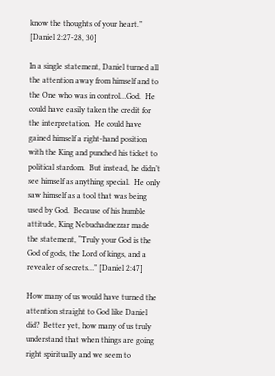know the thoughts of your heart.” [Daniel 2:27-28, 30]

In a single statement, Daniel turned all the attention away from himself and to the One who was in control…God.  He could have easily taken the credit for the interpretation.  He could have gained himself a right-hand position with the King and punched his ticket to political stardom.  But instead, he didn’t see himself as anything special.  He only saw himself as a tool that was being used by God.  Because of his humble attitude, King Nebuchadnezzar made the statement, “Truly your God is the God of gods, the Lord of kings, and a revealer of secrets…” [Daniel 2:47]

How many of us would have turned the attention straight to God like Daniel did?  Better yet, how many of us truly understand that when things are going right spiritually and we seem to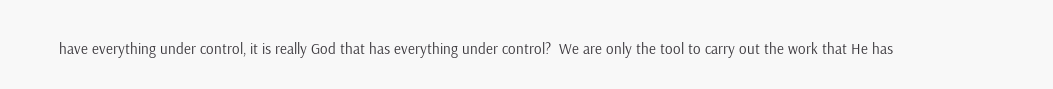have everything under control, it is really God that has everything under control?  We are only the tool to carry out the work that He has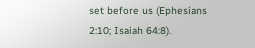set before us (Ephesians 2:10; Isaiah 64:8).